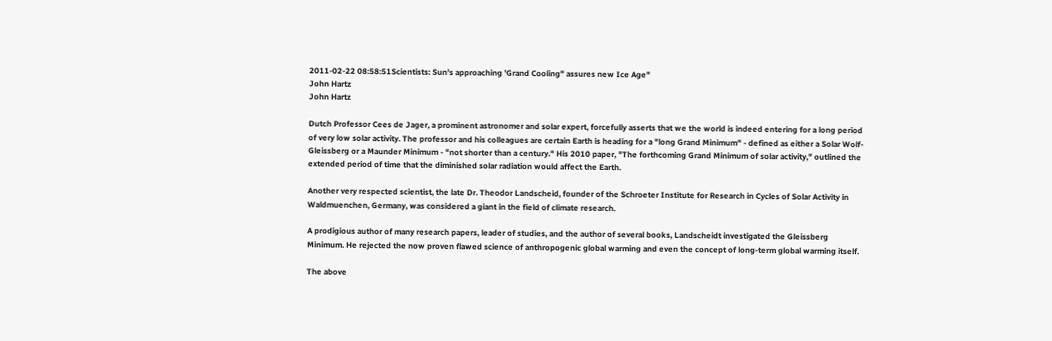2011-02-22 08:58:51Scientists: Sun's approaching 'Grand Cooling" assures new Ice Age"
John Hartz
John Hartz

Dutch Professor Cees de Jager, a prominent astronomer and solar expert, forcefully asserts that we the world is indeed entering for a long period of very low solar activity. The professor and his colleagues are certain Earth is heading for a "long Grand Minimum" - defined as either a Solar Wolf-Gleissberg or a Maunder Minimum - "not shorter than a century." His 2010 paper, "The forthcoming Grand Minimum of solar activity," outlined the extended period of time that the diminished solar radiation would affect the Earth.

Another very respected scientist, the late Dr. Theodor Landscheid, founder of the Schroeter Institute for Research in Cycles of Solar Activity in Waldmuenchen, Germany, was considered a giant in the field of climate research.

A prodigious author of many research papers, leader of studies, and the author of several books, Landscheidt investigated the Gleissberg Minimum. He rejected the now proven flawed science of anthropogenic global warming and even the concept of long-term global warming itself.

The above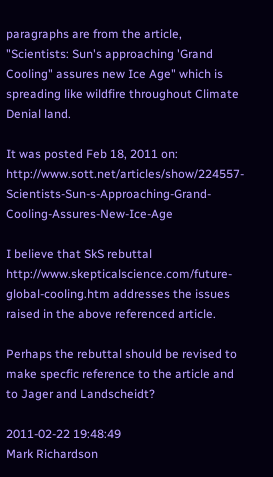paragraphs are from the article, "Scientists: Sun's approaching 'Grand Cooling" assures new Ice Age" which is spreading like wildfire throughout Climate Denial land.

It was posted Feb 18, 2011 on: http://www.sott.net/articles/show/224557-Scientists-Sun-s-Approaching-Grand-Cooling-Assures-New-Ice-Age

I believe that SkS rebuttal http://www.skepticalscience.com/future-global-cooling.htm addresses the issues raised in the above referenced article.

Perhaps the rebuttal should be revised to make specfic reference to the article and to Jager and Landscheidt?

2011-02-22 19:48:49
Mark Richardson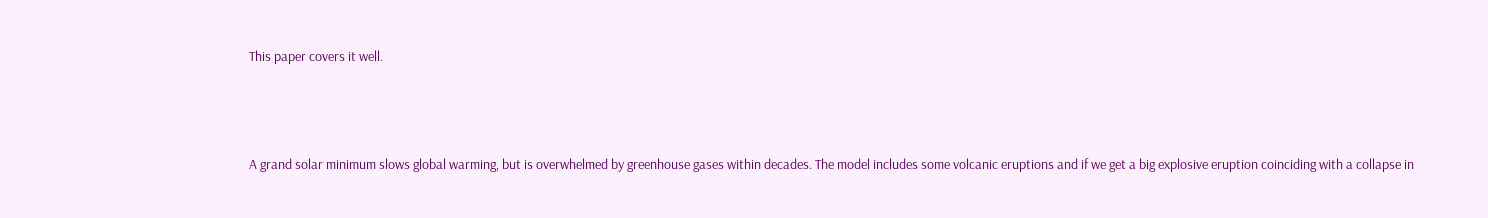This paper covers it well.



A grand solar minimum slows global warming, but is overwhelmed by greenhouse gases within decades. The model includes some volcanic eruptions and if we get a big explosive eruption coinciding with a collapse in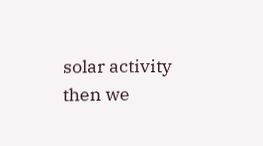solar activity then we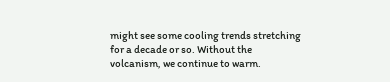might see some cooling trends stretching for a decade or so. Without the volcanism, we continue to warm.